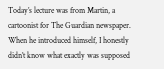Today’s lecture was from Martin, a cartoonist for The Guardian newspaper. When he introduced himself, I honestly didn’t know what exactly was supposed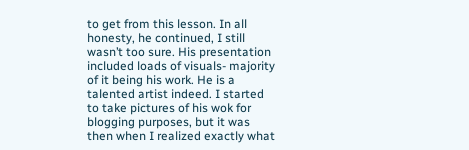to get from this lesson. In all honesty, he continued, I still wasn’t too sure. His presentation included loads of visuals- majority of it being his work. He is a talented artist indeed. I started to take pictures of his wok for blogging purposes, but it was then when I realized exactly what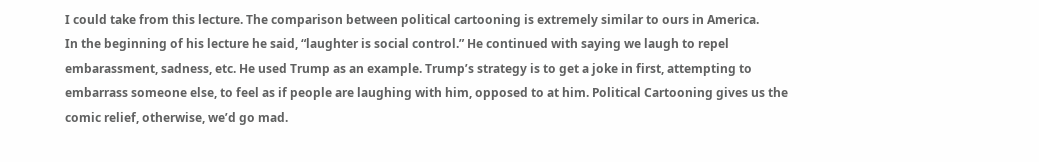I could take from this lecture. The comparison between political cartooning is extremely similar to ours in America.
In the beginning of his lecture he said, “laughter is social control.” He continued with saying we laugh to repel embarassment, sadness, etc. He used Trump as an example. Trump’s strategy is to get a joke in first, attempting to embarrass someone else, to feel as if people are laughing with him, opposed to at him. Political Cartooning gives us the comic relief, otherwise, we’d go mad.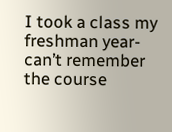I took a class my freshman year- can’t remember the course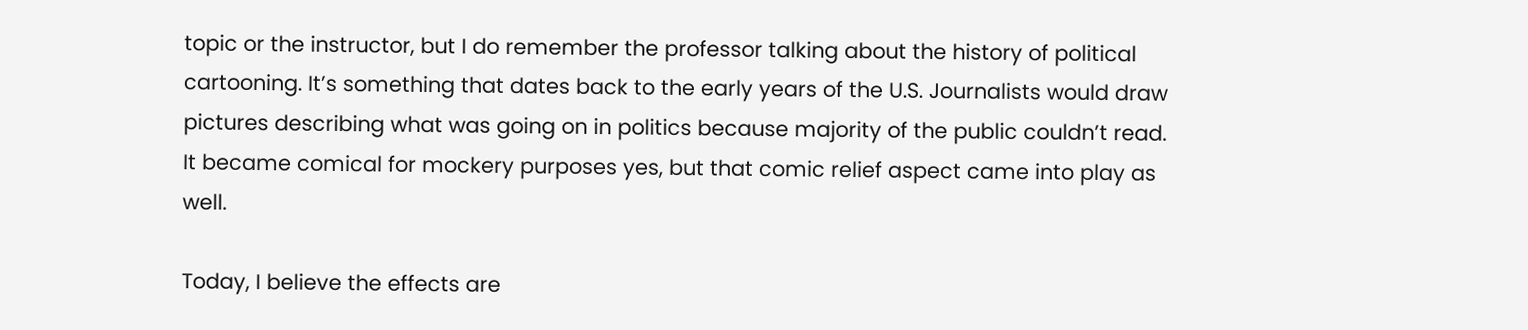topic or the instructor, but I do remember the professor talking about the history of political cartooning. It’s something that dates back to the early years of the U.S. Journalists would draw pictures describing what was going on in politics because majority of the public couldn’t read. It became comical for mockery purposes yes, but that comic relief aspect came into play as well.

Today, I believe the effects are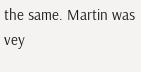the same. Martin was vey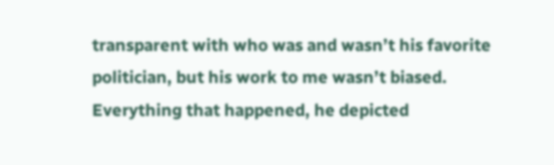transparent with who was and wasn’t his favorite politician, but his work to me wasn’t biased. Everything that happened, he depicted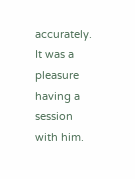accurately. It was a pleasure having a session with him.